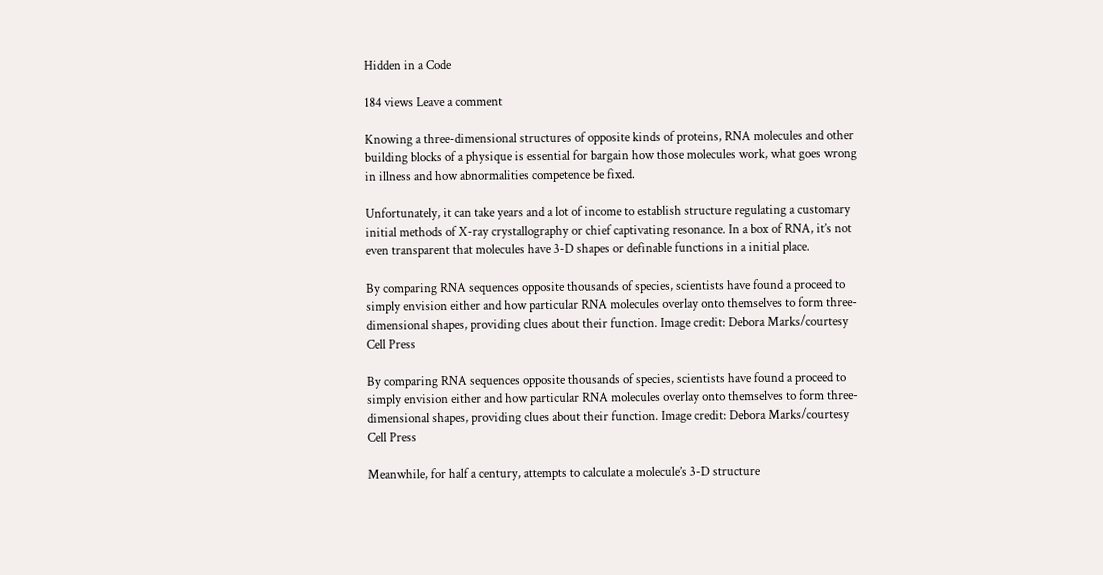Hidden in a Code

184 views Leave a comment

Knowing a three-dimensional structures of opposite kinds of proteins, RNA molecules and other building blocks of a physique is essential for bargain how those molecules work, what goes wrong in illness and how abnormalities competence be fixed.

Unfortunately, it can take years and a lot of income to establish structure regulating a customary initial methods of X-ray crystallography or chief captivating resonance. In a box of RNA, it’s not even transparent that molecules have 3-D shapes or definable functions in a initial place.

By comparing RNA sequences opposite thousands of species, scientists have found a proceed to simply envision either and how particular RNA molecules overlay onto themselves to form three-dimensional shapes, providing clues about their function. Image credit: Debora Marks/courtesy Cell Press

By comparing RNA sequences opposite thousands of species, scientists have found a proceed to simply envision either and how particular RNA molecules overlay onto themselves to form three-dimensional shapes, providing clues about their function. Image credit: Debora Marks/courtesy Cell Press

Meanwhile, for half a century, attempts to calculate a molecule’s 3-D structure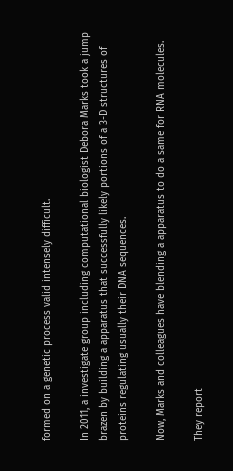formed on a genetic process valid intensely difficult.

In 2011, a investigate group including computational biologist Debora Marks took a jump brazen by building a apparatus that successfully likely portions of a 3-D structures of proteins regulating usually their DNA sequences.

Now, Marks and colleagues have blending a apparatus to do a same for RNA molecules.

They report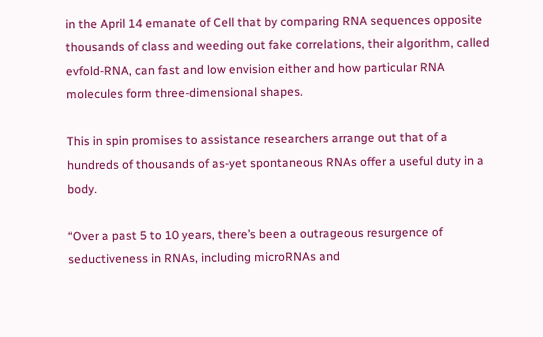in the April 14 emanate of Cell that by comparing RNA sequences opposite thousands of class and weeding out fake correlations, their algorithm, called evfold-RNA, can fast and low envision either and how particular RNA molecules form three-dimensional shapes.

This in spin promises to assistance researchers arrange out that of a hundreds of thousands of as-yet spontaneous RNAs offer a useful duty in a body.

“Over a past 5 to 10 years, there’s been a outrageous resurgence of seductiveness in RNAs, including microRNAs and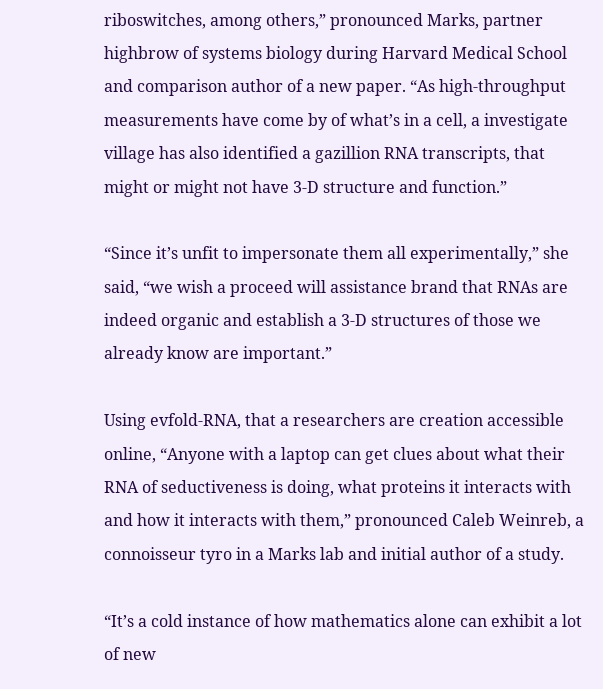riboswitches, among others,” pronounced Marks, partner highbrow of systems biology during Harvard Medical School and comparison author of a new paper. “As high-throughput measurements have come by of what’s in a cell, a investigate village has also identified a gazillion RNA transcripts, that might or might not have 3-D structure and function.”

“Since it’s unfit to impersonate them all experimentally,” she said, “we wish a proceed will assistance brand that RNAs are indeed organic and establish a 3-D structures of those we already know are important.”

Using evfold-RNA, that a researchers are creation accessible online, “Anyone with a laptop can get clues about what their RNA of seductiveness is doing, what proteins it interacts with and how it interacts with them,” pronounced Caleb Weinreb, a connoisseur tyro in a Marks lab and initial author of a study.

“It’s a cold instance of how mathematics alone can exhibit a lot of new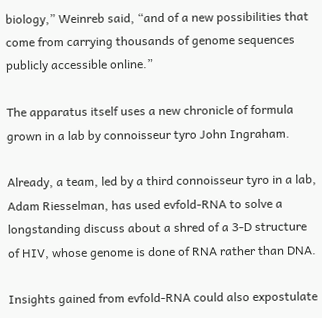biology,” Weinreb said, “and of a new possibilities that come from carrying thousands of genome sequences publicly accessible online.”

The apparatus itself uses a new chronicle of formula grown in a lab by connoisseur tyro John Ingraham.

Already, a team, led by a third connoisseur tyro in a lab, Adam Riesselman, has used evfold-RNA to solve a longstanding discuss about a shred of a 3-D structure of HIV, whose genome is done of RNA rather than DNA.

Insights gained from evfold-RNA could also expostulate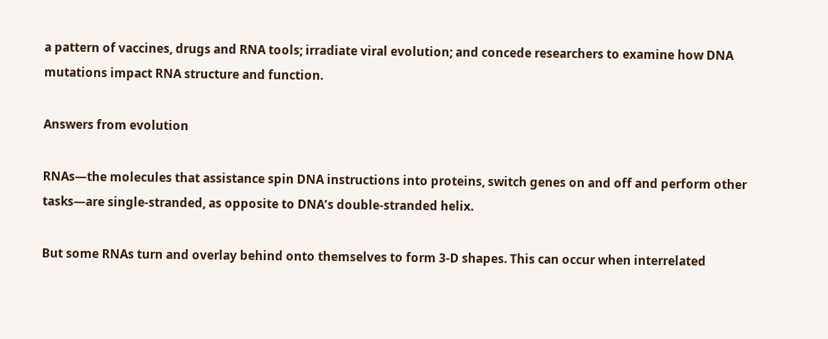a pattern of vaccines, drugs and RNA tools; irradiate viral evolution; and concede researchers to examine how DNA mutations impact RNA structure and function.

Answers from evolution

RNAs—the molecules that assistance spin DNA instructions into proteins, switch genes on and off and perform other tasks—are single-stranded, as opposite to DNA’s double-stranded helix.

But some RNAs turn and overlay behind onto themselves to form 3-D shapes. This can occur when interrelated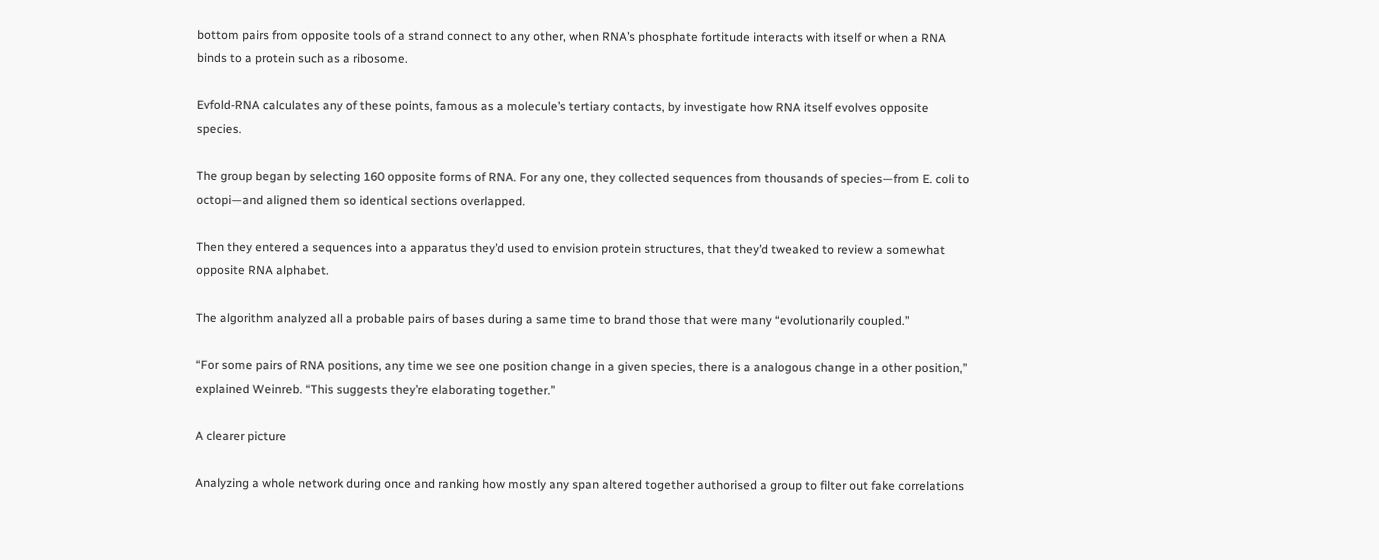bottom pairs from opposite tools of a strand connect to any other, when RNA’s phosphate fortitude interacts with itself or when a RNA binds to a protein such as a ribosome.

Evfold-RNA calculates any of these points, famous as a molecule’s tertiary contacts, by investigate how RNA itself evolves opposite species.

The group began by selecting 160 opposite forms of RNA. For any one, they collected sequences from thousands of species—from E. coli to octopi—and aligned them so identical sections overlapped.

Then they entered a sequences into a apparatus they’d used to envision protein structures, that they’d tweaked to review a somewhat opposite RNA alphabet.

The algorithm analyzed all a probable pairs of bases during a same time to brand those that were many “evolutionarily coupled.”

“For some pairs of RNA positions, any time we see one position change in a given species, there is a analogous change in a other position,” explained Weinreb. “This suggests they’re elaborating together.”

A clearer picture

Analyzing a whole network during once and ranking how mostly any span altered together authorised a group to filter out fake correlations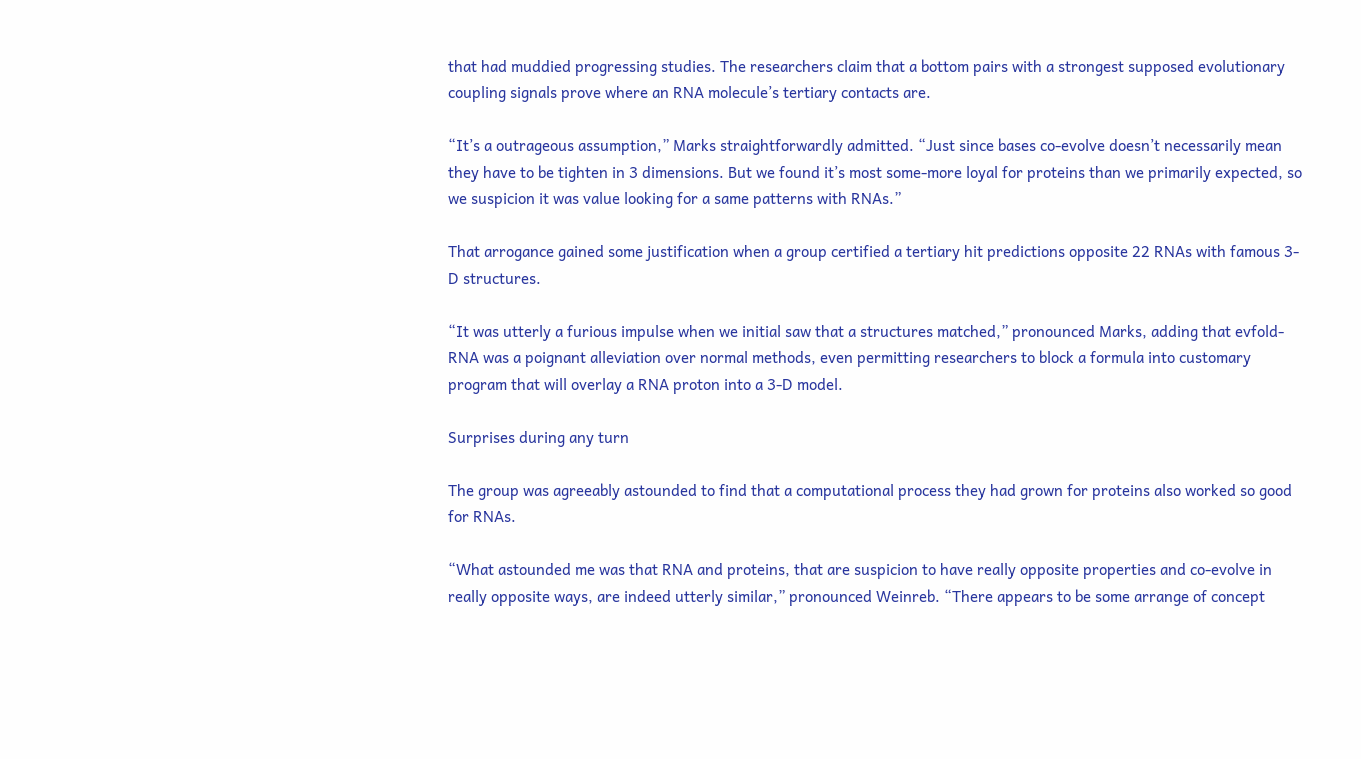that had muddied progressing studies. The researchers claim that a bottom pairs with a strongest supposed evolutionary coupling signals prove where an RNA molecule’s tertiary contacts are.

“It’s a outrageous assumption,” Marks straightforwardly admitted. “Just since bases co-evolve doesn’t necessarily mean they have to be tighten in 3 dimensions. But we found it’s most some-more loyal for proteins than we primarily expected, so we suspicion it was value looking for a same patterns with RNAs.”

That arrogance gained some justification when a group certified a tertiary hit predictions opposite 22 RNAs with famous 3-D structures.

“It was utterly a furious impulse when we initial saw that a structures matched,” pronounced Marks, adding that evfold-RNA was a poignant alleviation over normal methods, even permitting researchers to block a formula into customary program that will overlay a RNA proton into a 3-D model.

Surprises during any turn

The group was agreeably astounded to find that a computational process they had grown for proteins also worked so good for RNAs.

“What astounded me was that RNA and proteins, that are suspicion to have really opposite properties and co-evolve in really opposite ways, are indeed utterly similar,” pronounced Weinreb. “There appears to be some arrange of concept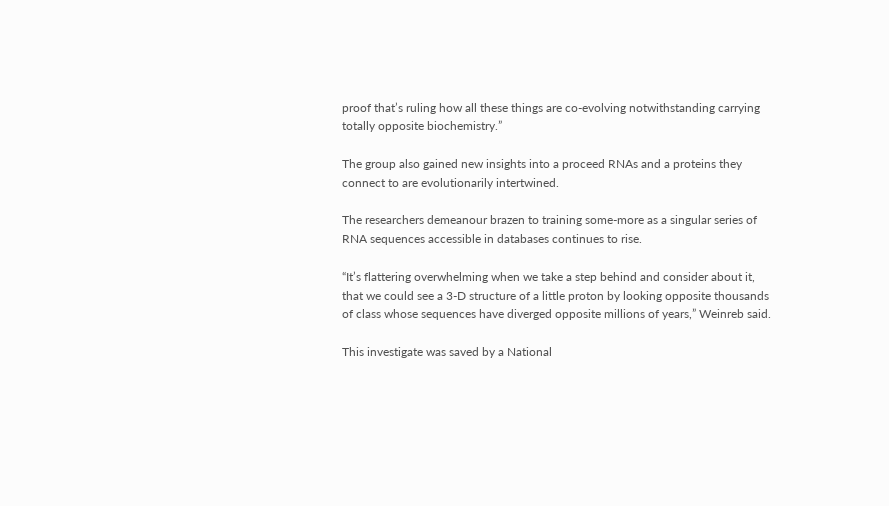proof that’s ruling how all these things are co-evolving notwithstanding carrying totally opposite biochemistry.”

The group also gained new insights into a proceed RNAs and a proteins they connect to are evolutionarily intertwined.

The researchers demeanour brazen to training some-more as a singular series of RNA sequences accessible in databases continues to rise.

“It’s flattering overwhelming when we take a step behind and consider about it, that we could see a 3-D structure of a little proton by looking opposite thousands of class whose sequences have diverged opposite millions of years,” Weinreb said.

This investigate was saved by a National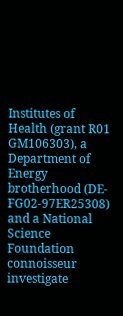Institutes of Health (grant R01 GM106303), a Department of Energy brotherhood (DE-FG02-97ER25308) and a National Science Foundation connoisseur investigate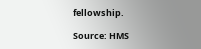fellowship.

Source: HMS